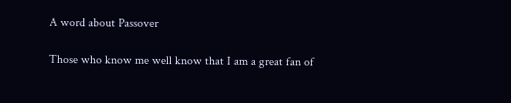A word about Passover

Those who know me well know that I am a great fan of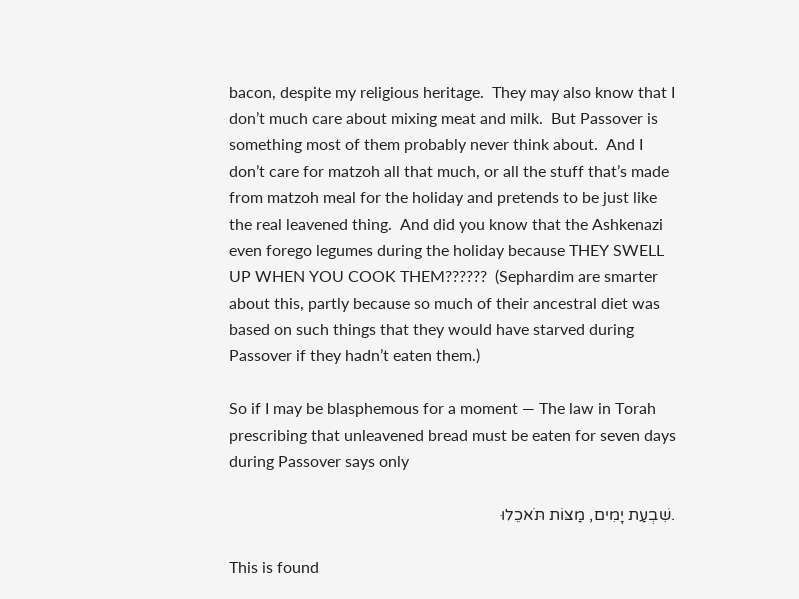bacon, despite my religious heritage.  They may also know that I don’t much care about mixing meat and milk.  But Passover is something most of them probably never think about.  And I don’t care for matzoh all that much, or all the stuff that’s made from matzoh meal for the holiday and pretends to be just like the real leavened thing.  And did you know that the Ashkenazi even forego legumes during the holiday because THEY SWELL UP WHEN YOU COOK THEM??????  (Sephardim are smarter about this, partly because so much of their ancestral diet was based on such things that they would have starved during Passover if they hadn’t eaten them.)

So if I may be blasphemous for a moment — The law in Torah prescribing that unleavened bread must be eaten for seven days during Passover says only

.שִׁבְעַת יָמִים, מַצּוֹת תֹּאכֵלוּ

This is found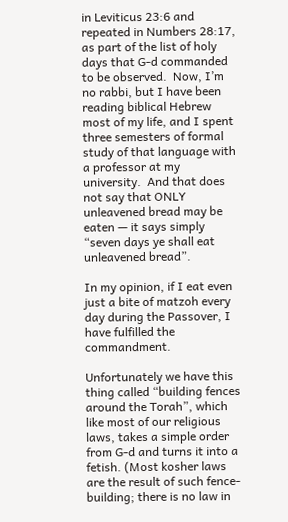in Leviticus 23:6 and repeated in Numbers 28:17, as part of the list of holy days that G-d commanded to be observed.  Now, I’m no rabbi, but I have been reading biblical Hebrew most of my life, and I spent three semesters of formal study of that language with a professor at my university.  And that does not say that ONLY unleavened bread may be eaten — it says simply “seven days ye shall eat unleavened bread”.

In my opinion, if I eat even just a bite of matzoh every day during the Passover, I have fulfilled the commandment.

Unfortunately we have this thing called “building fences around the Torah”, which like most of our religious laws, takes a simple order from G-d and turns it into a fetish. (Most kosher laws are the result of such fence-building; there is no law in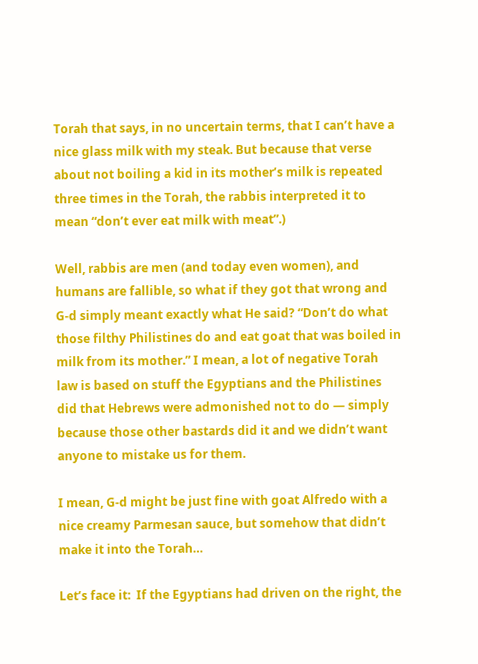Torah that says, in no uncertain terms, that I can’t have a nice glass milk with my steak. But because that verse about not boiling a kid in its mother’s milk is repeated three times in the Torah, the rabbis interpreted it to mean “don’t ever eat milk with meat”.)

Well, rabbis are men (and today even women), and humans are fallible, so what if they got that wrong and G-d simply meant exactly what He said? “Don’t do what those filthy Philistines do and eat goat that was boiled in milk from its mother.” I mean, a lot of negative Torah law is based on stuff the Egyptians and the Philistines did that Hebrews were admonished not to do — simply because those other bastards did it and we didn’t want anyone to mistake us for them.

I mean, G-d might be just fine with goat Alfredo with a nice creamy Parmesan sauce, but somehow that didn’t make it into the Torah…

Let’s face it:  If the Egyptians had driven on the right, the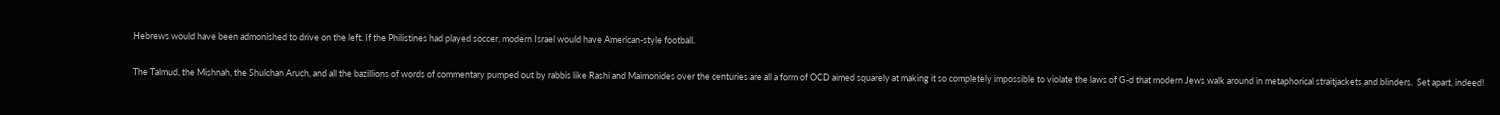Hebrews would have been admonished to drive on the left. If the Philistines had played soccer, modern Israel would have American-style football.

The Talmud, the Mishnah, the Shulchan Aruch, and all the bazillions of words of commentary pumped out by rabbis like Rashi and Maimonides over the centuries are all a form of OCD aimed squarely at making it so completely impossible to violate the laws of G-d that modern Jews walk around in metaphorical straitjackets and blinders.  Set apart, indeed!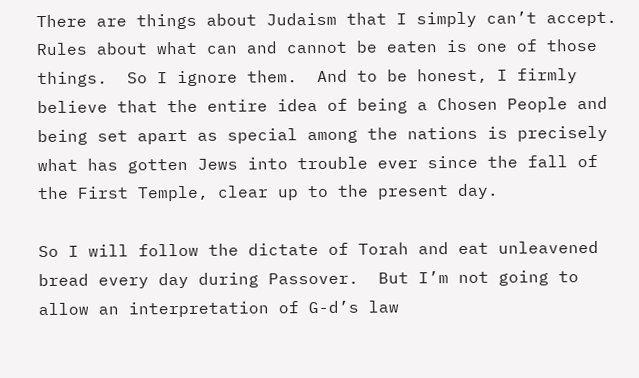There are things about Judaism that I simply can’t accept.  Rules about what can and cannot be eaten is one of those things.  So I ignore them.  And to be honest, I firmly believe that the entire idea of being a Chosen People and being set apart as special among the nations is precisely what has gotten Jews into trouble ever since the fall of the First Temple, clear up to the present day.

So I will follow the dictate of Torah and eat unleavened bread every day during Passover.  But I’m not going to allow an interpretation of G-d’s law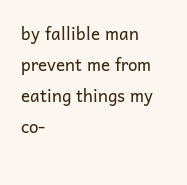by fallible man prevent me from eating things my co-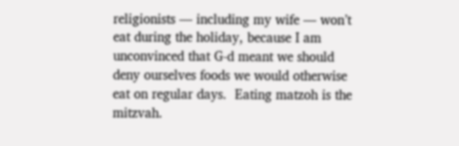religionists — including my wife — won’t eat during the holiday, because I am unconvinced that G-d meant we should deny ourselves foods we would otherwise eat on regular days.  Eating matzoh is the mitzvah.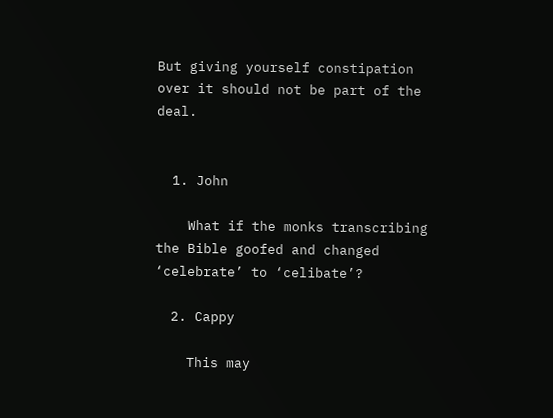But giving yourself constipation over it should not be part of the deal.


  1. John

    What if the monks transcribing the Bible goofed and changed ‘celebrate’ to ‘celibate’?

  2. Cappy

    This may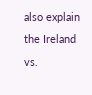also explain the Ireland vs.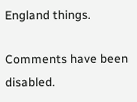England things.

Comments have been disabled.